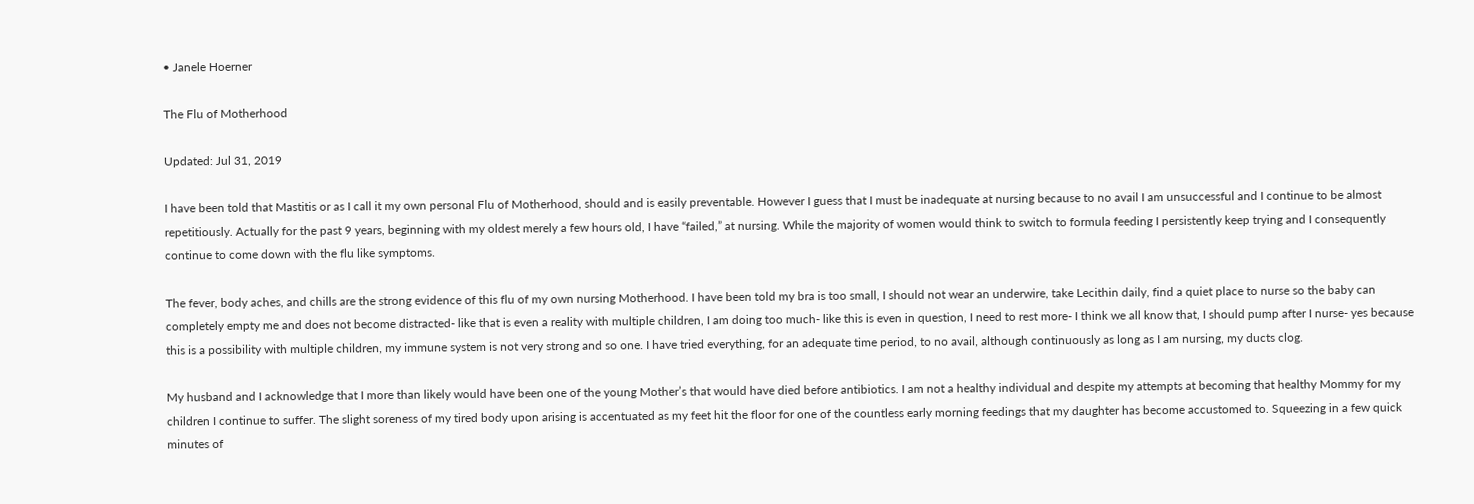• Janele Hoerner

The Flu of Motherhood

Updated: Jul 31, 2019

I have been told that Mastitis or as I call it my own personal Flu of Motherhood, should and is easily preventable. However I guess that I must be inadequate at nursing because to no avail I am unsuccessful and I continue to be almost repetitiously. Actually for the past 9 years, beginning with my oldest merely a few hours old, I have “failed,” at nursing. While the majority of women would think to switch to formula feeding I persistently keep trying and I consequently continue to come down with the flu like symptoms.

The fever, body aches, and chills are the strong evidence of this flu of my own nursing Motherhood. I have been told my bra is too small, I should not wear an underwire, take Lecithin daily, find a quiet place to nurse so the baby can completely empty me and does not become distracted- like that is even a reality with multiple children, I am doing too much- like this is even in question, I need to rest more- I think we all know that, I should pump after I nurse- yes because this is a possibility with multiple children, my immune system is not very strong and so one. I have tried everything, for an adequate time period, to no avail, although continuously as long as I am nursing, my ducts clog.

My husband and I acknowledge that I more than likely would have been one of the young Mother’s that would have died before antibiotics. I am not a healthy individual and despite my attempts at becoming that healthy Mommy for my children I continue to suffer. The slight soreness of my tired body upon arising is accentuated as my feet hit the floor for one of the countless early morning feedings that my daughter has become accustomed to. Squeezing in a few quick minutes of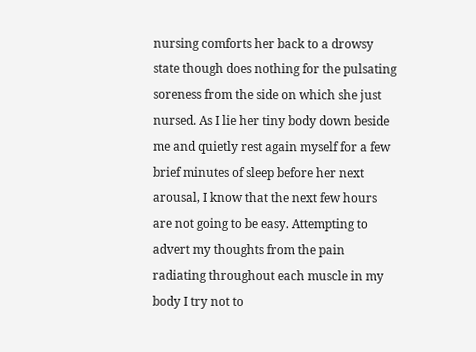nursing comforts her back to a drowsy state though does nothing for the pulsating soreness from the side on which she just nursed. As I lie her tiny body down beside me and quietly rest again myself for a few brief minutes of sleep before her next arousal, I know that the next few hours are not going to be easy. Attempting to advert my thoughts from the pain radiating throughout each muscle in my body I try not to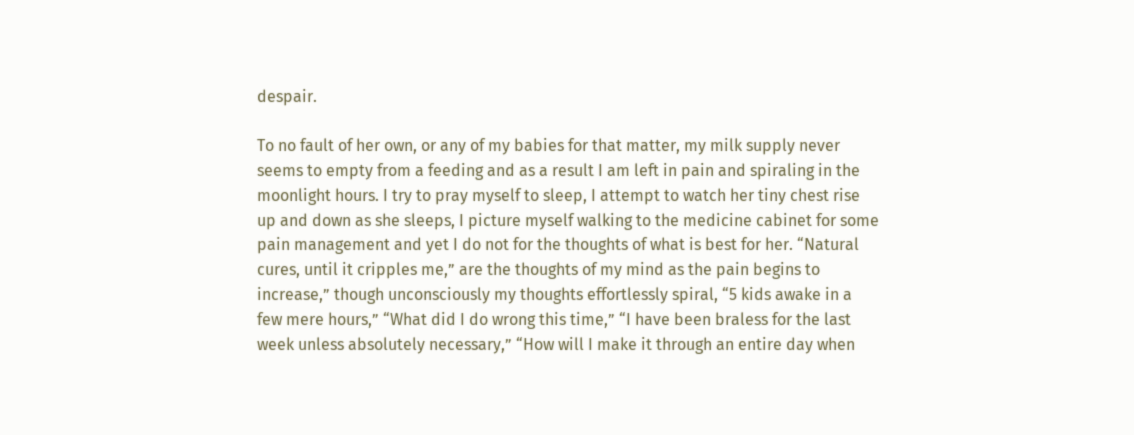despair.

To no fault of her own, or any of my babies for that matter, my milk supply never seems to empty from a feeding and as a result I am left in pain and spiraling in the moonlight hours. I try to pray myself to sleep, I attempt to watch her tiny chest rise up and down as she sleeps, I picture myself walking to the medicine cabinet for some pain management and yet I do not for the thoughts of what is best for her. “Natural cures, until it cripples me,” are the thoughts of my mind as the pain begins to increase,” though unconsciously my thoughts effortlessly spiral, “5 kids awake in a few mere hours,” “What did I do wrong this time,” “I have been braless for the last week unless absolutely necessary,” “How will I make it through an entire day when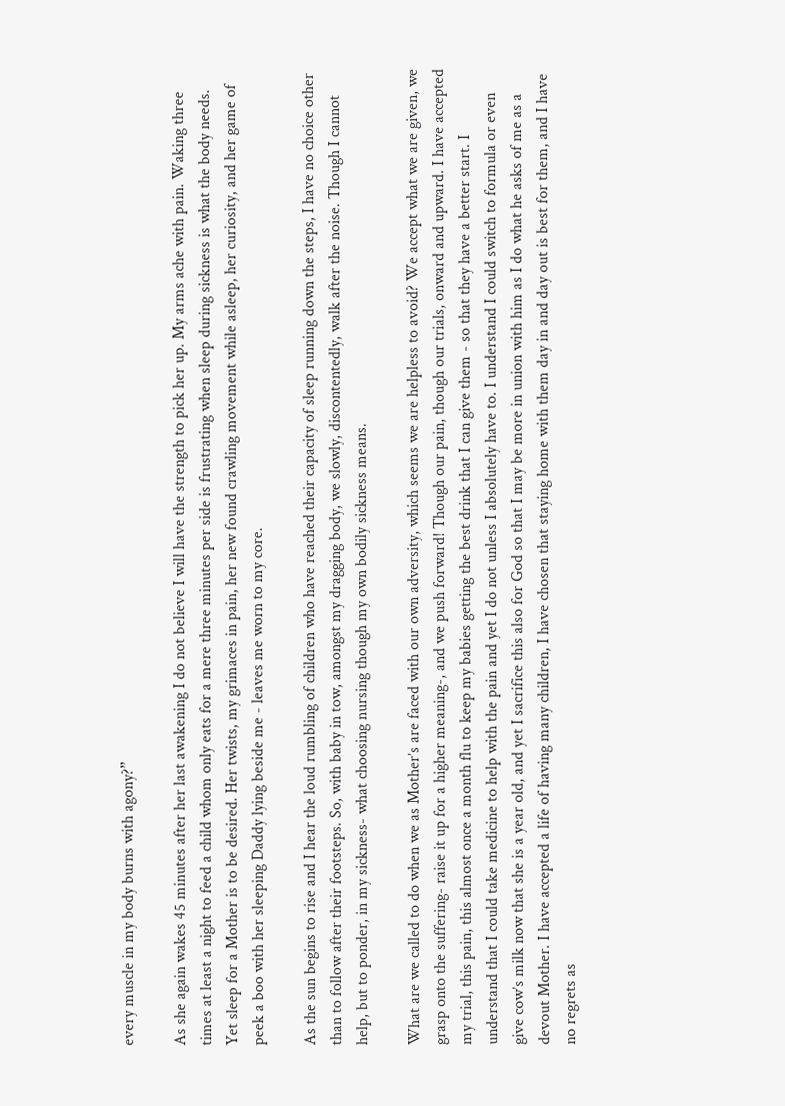every muscle in my body burns with agony?”

As she again wakes 45 minutes after her last awakening I do not believe I will have the strength to pick her up. My arms ache with pain. Waking three times at least a night to feed a child whom only eats for a mere three minutes per side is frustrating when sleep during sickness is what the body needs. Yet sleep for a Mother is to be desired. Her twists, my grimaces in pain, her new found crawling movement while asleep, her curiosity, and her game of peek a boo with her sleeping Daddy lying beside me - leaves me worn to my core.

As the sun begins to rise and I hear the loud rumbling of children who have reached their capacity of sleep running down the steps, I have no choice other than to follow after their footsteps. So, with baby in tow, amongst my dragging body, we slowly, discontentedly, walk after the noise. Though I cannot help, but to ponder, in my sickness- what choosing nursing though my own bodily sickness means.

What are we called to do when we as Mother’s are faced with our own adversity, which seems we are helpless to avoid? We accept what we are given, we grasp onto the suffering- raise it up for a higher meaning-, and we push forward! Though our pain, though our trials, onward and upward. I have accepted my trial, this pain, this almost once a month flu to keep my babies getting the best drink that I can give them - so that they have a better start. I understand that I could take medicine to help with the pain and yet I do not unless I absolutely have to. I understand I could switch to formula or even give cow’s milk now that she is a year old, and yet I sacrifice this also for God so that I may be more in union with him as I do what he asks of me as a devout Mother. I have accepted a life of having many children, I have chosen that staying home with them day in and day out is best for them, and I have no regrets as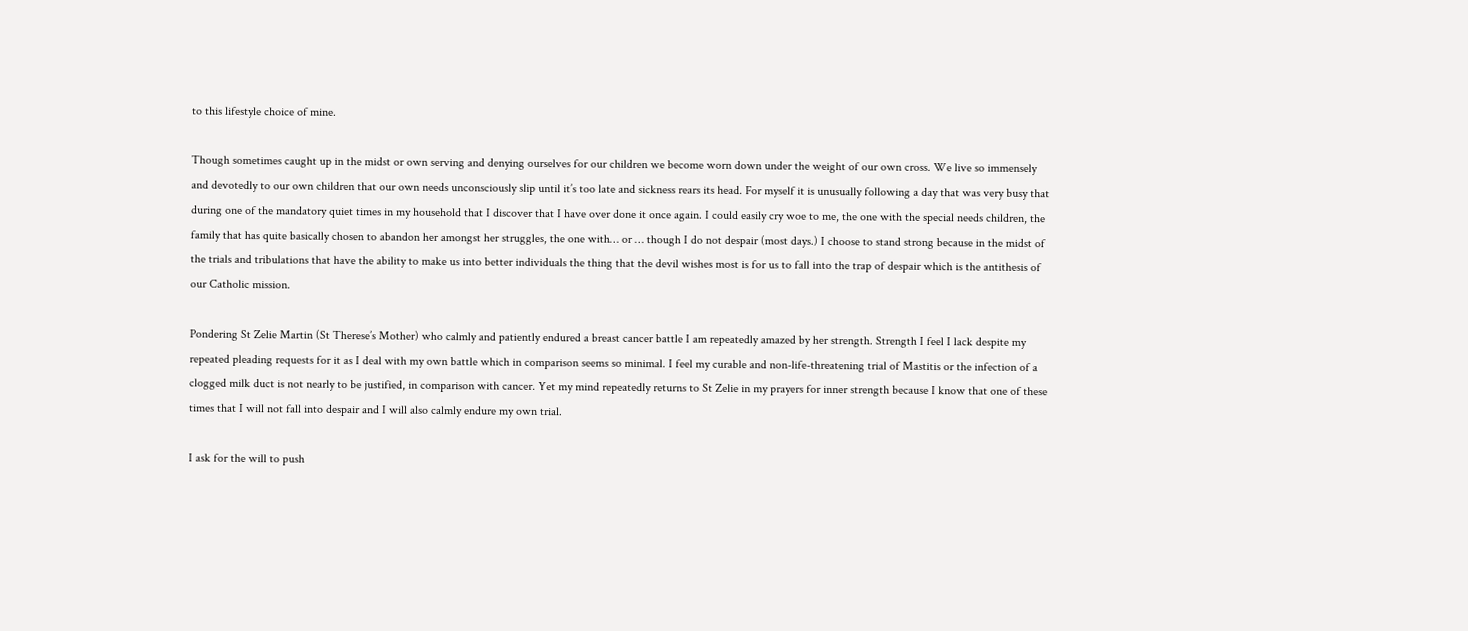to this lifestyle choice of mine.

Though sometimes caught up in the midst or own serving and denying ourselves for our children we become worn down under the weight of our own cross. We live so immensely and devotedly to our own children that our own needs unconsciously slip until it’s too late and sickness rears its head. For myself it is unusually following a day that was very busy that during one of the mandatory quiet times in my household that I discover that I have over done it once again. I could easily cry woe to me, the one with the special needs children, the family that has quite basically chosen to abandon her amongst her struggles, the one with… or … though I do not despair (most days.) I choose to stand strong because in the midst of the trials and tribulations that have the ability to make us into better individuals the thing that the devil wishes most is for us to fall into the trap of despair which is the antithesis of our Catholic mission.

Pondering St Zelie Martin (St Therese’s Mother) who calmly and patiently endured a breast cancer battle I am repeatedly amazed by her strength. Strength I feel I lack despite my repeated pleading requests for it as I deal with my own battle which in comparison seems so minimal. I feel my curable and non-life-threatening trial of Mastitis or the infection of a clogged milk duct is not nearly to be justified, in comparison with cancer. Yet my mind repeatedly returns to St Zelie in my prayers for inner strength because I know that one of these times that I will not fall into despair and I will also calmly endure my own trial.

I ask for the will to push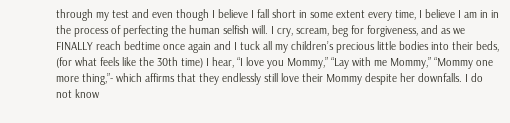through my test and even though I believe I fall short in some extent every time, I believe I am in in the process of perfecting the human selfish will. I cry, scream, beg for forgiveness, and as we FINALLY reach bedtime once again and I tuck all my children’s precious little bodies into their beds, (for what feels like the 30th time) I hear, “I love you Mommy,” “Lay with me Mommy,” “Mommy one more thing,”- which affirms that they endlessly still love their Mommy despite her downfalls. I do not know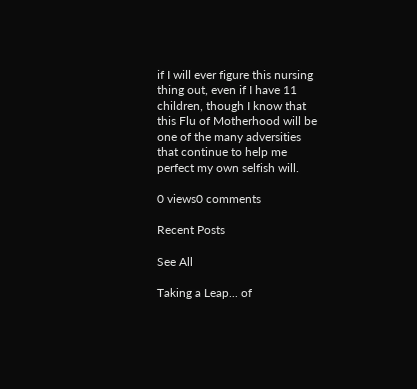if I will ever figure this nursing thing out, even if I have 11 children, though I know that this Flu of Motherhood will be one of the many adversities that continue to help me perfect my own selfish will.

0 views0 comments

Recent Posts

See All

Taking a Leap... of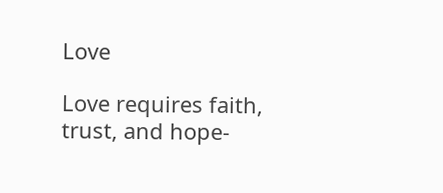Love

Love requires faith, trust, and hope-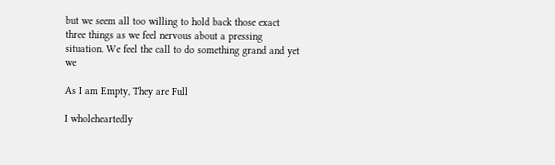but we seem all too willing to hold back those exact three things as we feel nervous about a pressing situation. We feel the call to do something grand and yet we

As I am Empty, They are Full

I wholeheartedly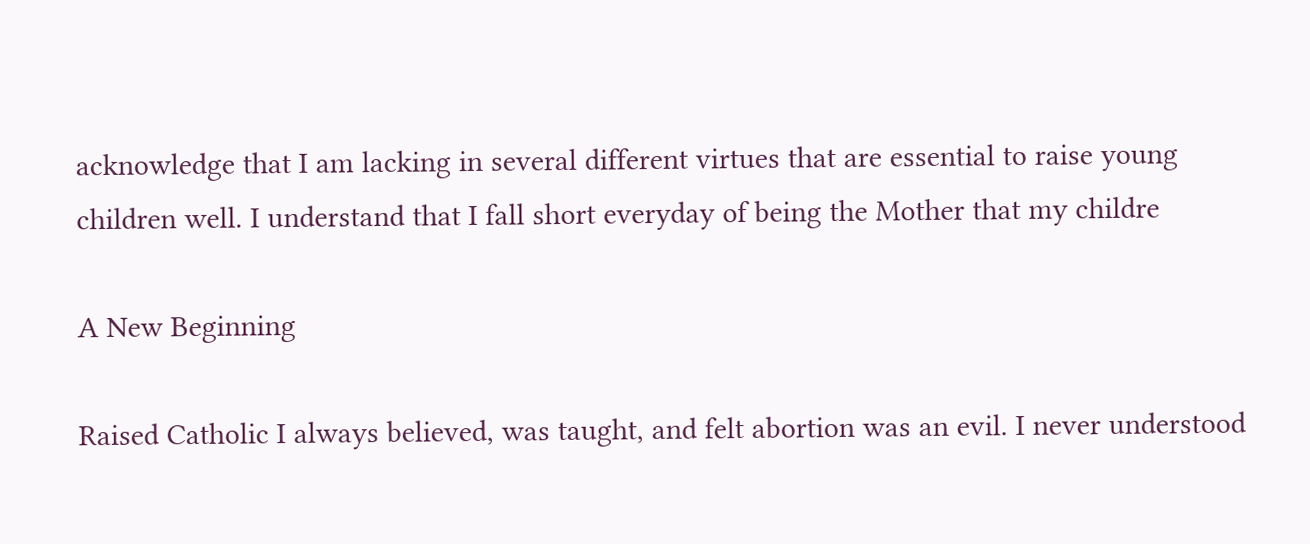acknowledge that I am lacking in several different virtues that are essential to raise young children well. I understand that I fall short everyday of being the Mother that my childre

A New Beginning

Raised Catholic I always believed, was taught, and felt abortion was an evil. I never understood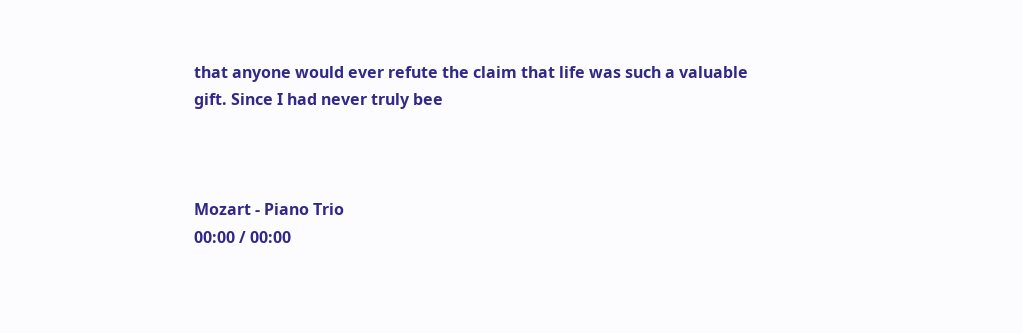that anyone would ever refute the claim that life was such a valuable gift. Since I had never truly bee



Mozart - Piano Trio
00:00 / 00:00